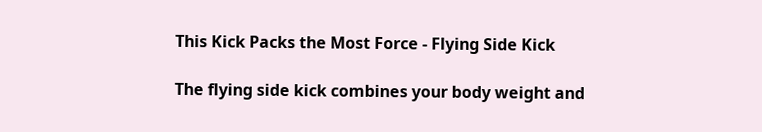This Kick Packs the Most Force - Flying Side Kick

The flying side kick combines your body weight and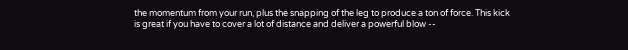the momentum from your run, plus the snapping of the leg to produce a ton of force. This kick is great if you have to cover a lot of distance and deliver a powerful blow --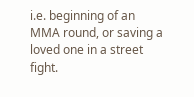i.e. beginning of an MMA round, or saving a loved one in a street fight.